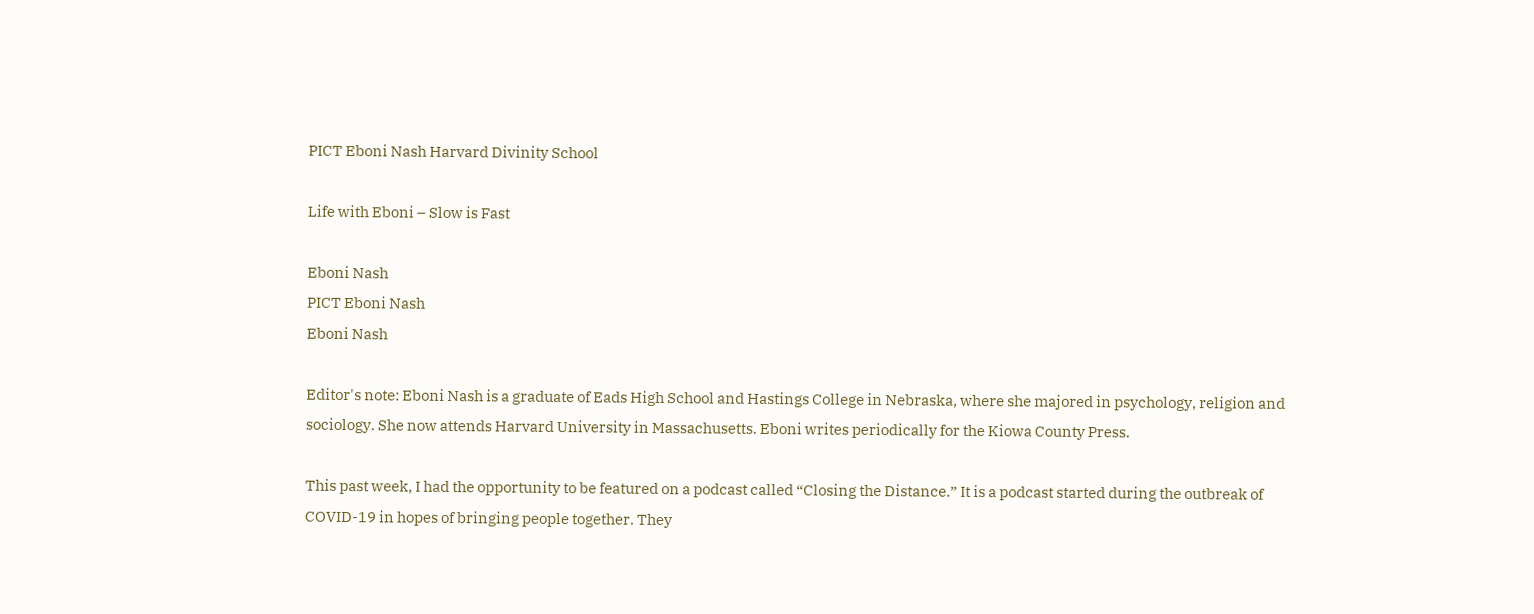PICT Eboni Nash Harvard Divinity School

Life with Eboni – Slow is Fast

Eboni Nash
PICT Eboni Nash
Eboni Nash

Editor's note: Eboni Nash is a graduate of Eads High School and Hastings College in Nebraska, where she majored in psychology, religion and sociology. She now attends Harvard University in Massachusetts. Eboni writes periodically for the Kiowa County Press.

This past week, I had the opportunity to be featured on a podcast called “Closing the Distance.” It is a podcast started during the outbreak of COVID-19 in hopes of bringing people together. They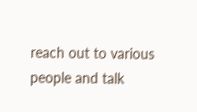reach out to various people and talk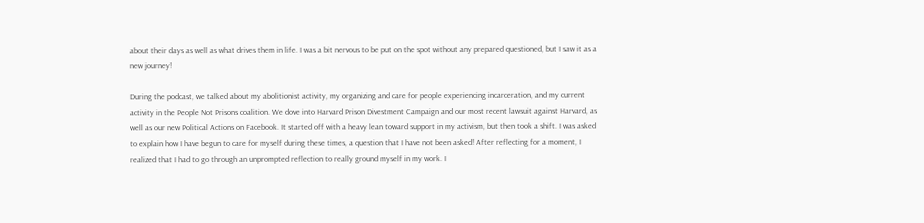about their days as well as what drives them in life. I was a bit nervous to be put on the spot without any prepared questioned, but I saw it as a new journey!

During the podcast, we talked about my abolitionist activity, my organizing and care for people experiencing incarceration, and my current activity in the People Not Prisons coalition. We dove into Harvard Prison Divestment Campaign and our most recent lawsuit against Harvard, as well as our new Political Actions on Facebook. It started off with a heavy lean toward support in my activism, but then took a shift. I was asked to explain how I have begun to care for myself during these times, a question that I have not been asked! After reflecting for a moment, I realized that I had to go through an unprompted reflection to really ground myself in my work. I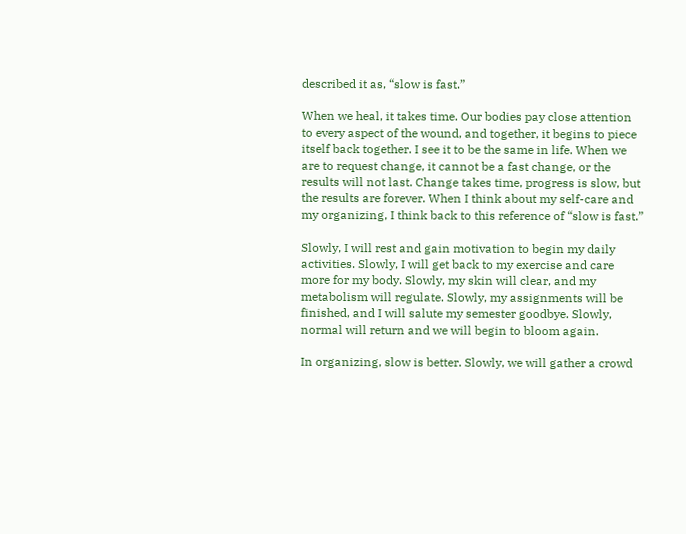described it as, “slow is fast.”

When we heal, it takes time. Our bodies pay close attention to every aspect of the wound, and together, it begins to piece itself back together. I see it to be the same in life. When we are to request change, it cannot be a fast change, or the results will not last. Change takes time, progress is slow, but the results are forever. When I think about my self-care and my organizing, I think back to this reference of “slow is fast.”

Slowly, I will rest and gain motivation to begin my daily activities. Slowly, I will get back to my exercise and care more for my body. Slowly, my skin will clear, and my metabolism will regulate. Slowly, my assignments will be finished, and I will salute my semester goodbye. Slowly, normal will return and we will begin to bloom again.

In organizing, slow is better. Slowly, we will gather a crowd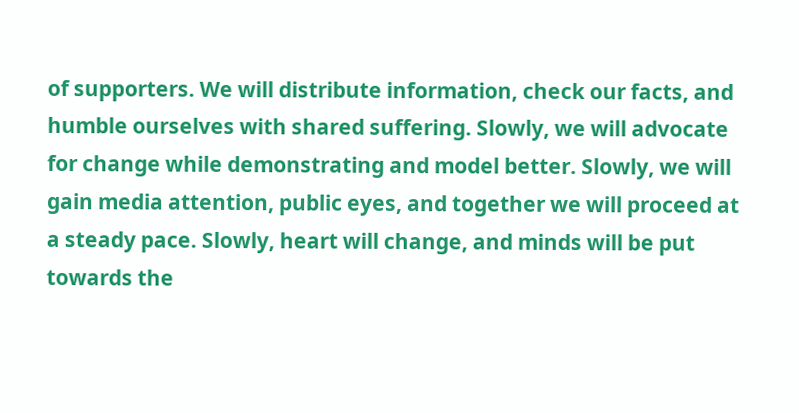of supporters. We will distribute information, check our facts, and humble ourselves with shared suffering. Slowly, we will advocate for change while demonstrating and model better. Slowly, we will gain media attention, public eyes, and together we will proceed at a steady pace. Slowly, heart will change, and minds will be put towards the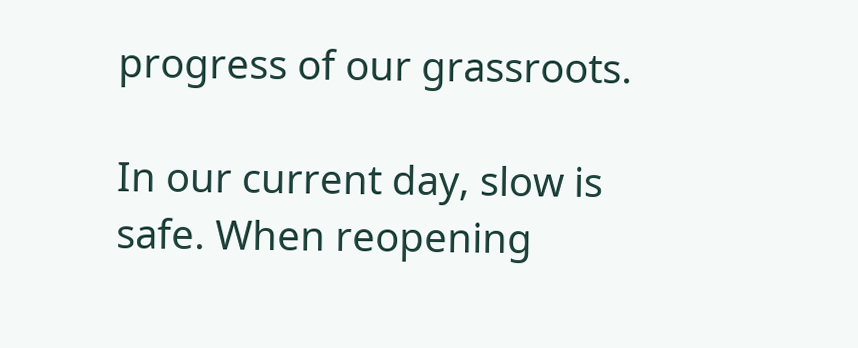progress of our grassroots.

In our current day, slow is safe. When reopening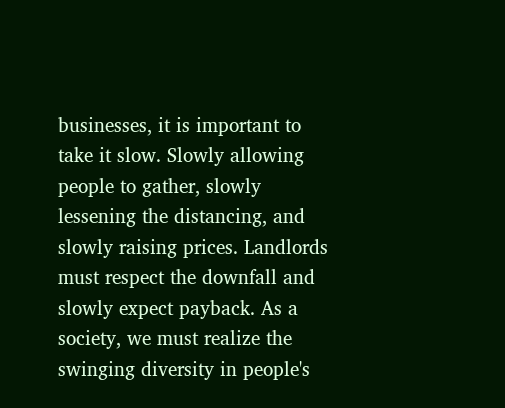businesses, it is important to take it slow. Slowly allowing people to gather, slowly lessening the distancing, and slowly raising prices. Landlords must respect the downfall and slowly expect payback. As a society, we must realize the swinging diversity in people's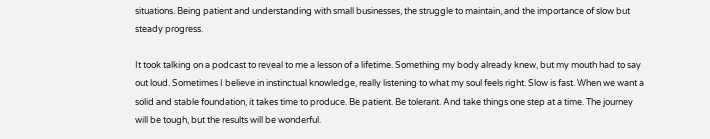situations. Being patient and understanding with small businesses, the struggle to maintain, and the importance of slow but steady progress.

It took talking on a podcast to reveal to me a lesson of a lifetime. Something my body already knew, but my mouth had to say out loud. Sometimes I believe in instinctual knowledge, really listening to what my soul feels right. Slow is fast. When we want a solid and stable foundation, it takes time to produce. Be patient. Be tolerant. And take things one step at a time. The journey will be tough, but the results will be wonderful.